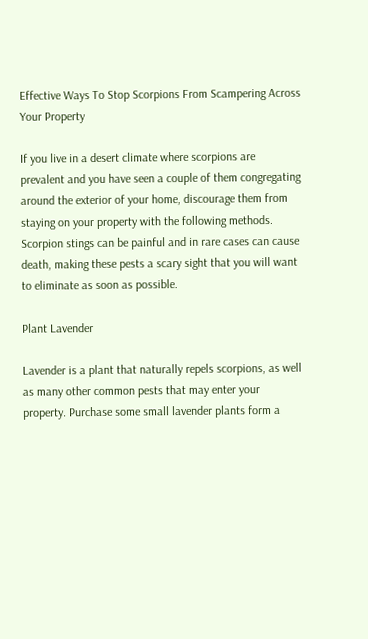Effective Ways To Stop Scorpions From Scampering Across Your Property

If you live in a desert climate where scorpions are prevalent and you have seen a couple of them congregating around the exterior of your home, discourage them from staying on your property with the following methods. Scorpion stings can be painful and in rare cases can cause death, making these pests a scary sight that you will want to eliminate as soon as possible.

Plant Lavender

Lavender is a plant that naturally repels scorpions, as well as many other common pests that may enter your property. Purchase some small lavender plants form a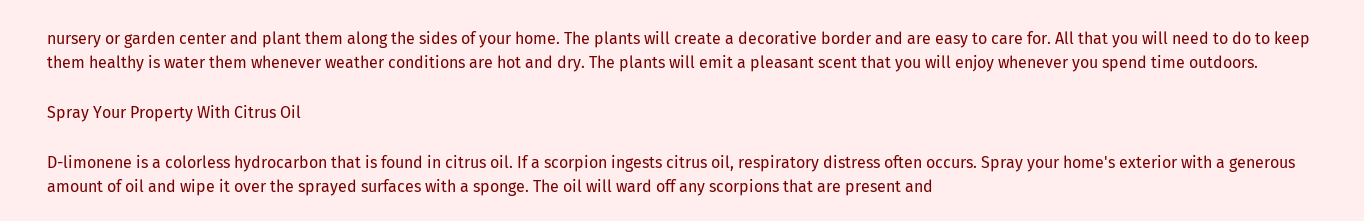nursery or garden center and plant them along the sides of your home. The plants will create a decorative border and are easy to care for. All that you will need to do to keep them healthy is water them whenever weather conditions are hot and dry. The plants will emit a pleasant scent that you will enjoy whenever you spend time outdoors.

Spray Your Property With Citrus Oil

D-limonene is a colorless hydrocarbon that is found in citrus oil. If a scorpion ingests citrus oil, respiratory distress often occurs. Spray your home's exterior with a generous amount of oil and wipe it over the sprayed surfaces with a sponge. The oil will ward off any scorpions that are present and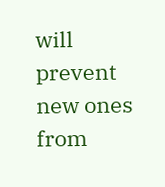will prevent new ones from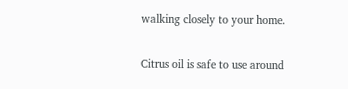walking closely to your home.

Citrus oil is safe to use around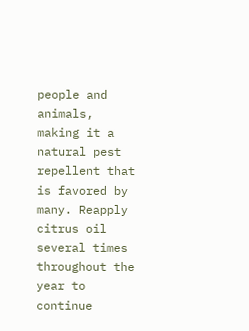people and animals, making it a natural pest repellent that is favored by many. Reapply citrus oil several times throughout the year to continue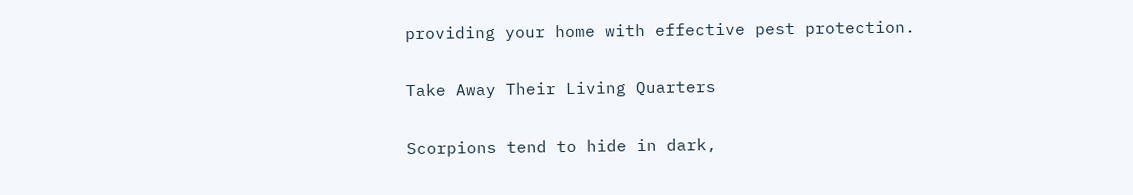providing your home with effective pest protection.

Take Away Their Living Quarters

Scorpions tend to hide in dark,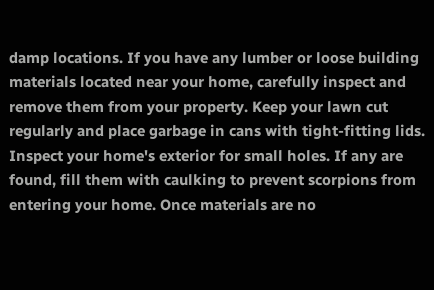damp locations. If you have any lumber or loose building materials located near your home, carefully inspect and remove them from your property. Keep your lawn cut regularly and place garbage in cans with tight-fitting lids. Inspect your home's exterior for small holes. If any are found, fill them with caulking to prevent scorpions from entering your home. Once materials are no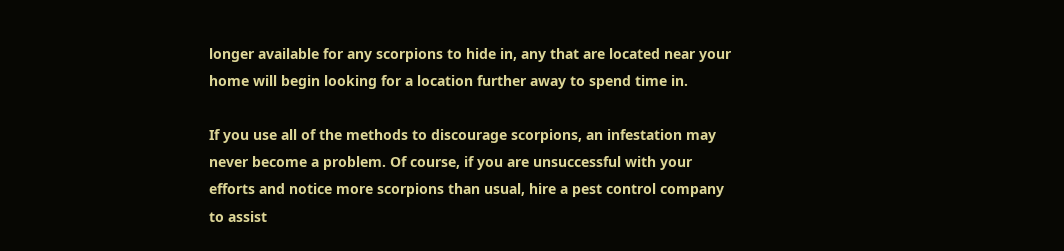longer available for any scorpions to hide in, any that are located near your home will begin looking for a location further away to spend time in.

If you use all of the methods to discourage scorpions, an infestation may never become a problem. Of course, if you are unsuccessful with your efforts and notice more scorpions than usual, hire a pest control company to assist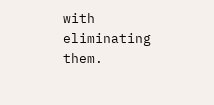with eliminating them.